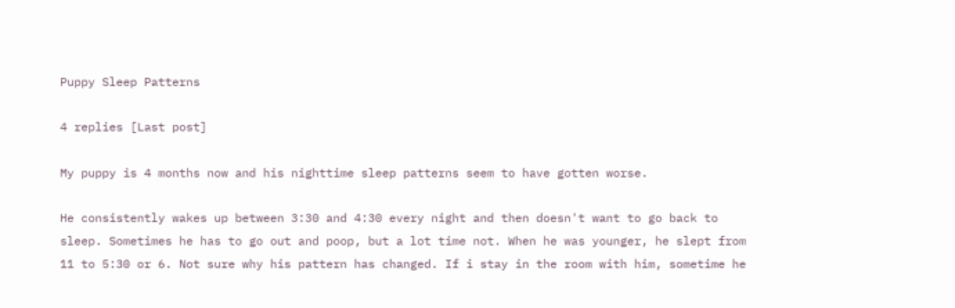Puppy Sleep Patterns

4 replies [Last post]

My puppy is 4 months now and his nighttime sleep patterns seem to have gotten worse.

He consistently wakes up between 3:30 and 4:30 every night and then doesn't want to go back to sleep. Sometimes he has to go out and poop, but a lot time not. When he was younger, he slept from 11 to 5:30 or 6. Not sure why his pattern has changed. If i stay in the room with him, sometime he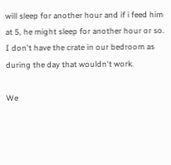will sleep for another hour and if i feed him at 5, he might sleep for another hour or so. I don't have the crate in our bedroom as during the day that wouldn't work.

We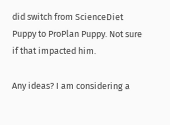did switch from ScienceDiet Puppy to ProPlan Puppy. Not sure if that impacted him.

Any ideas? I am considering a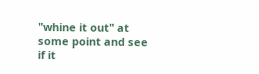"whine it out" at some point and see if it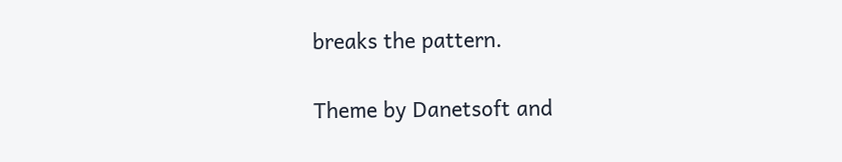breaks the pattern.

Theme by Danetsoft and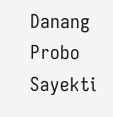Danang Probo Sayekti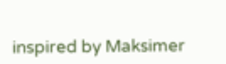inspired by Maksimer